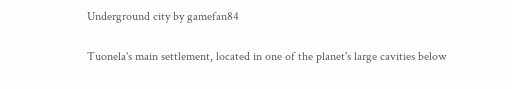Underground city by gamefan84

Tuonela's main settlement, located in one of the planet's large cavities below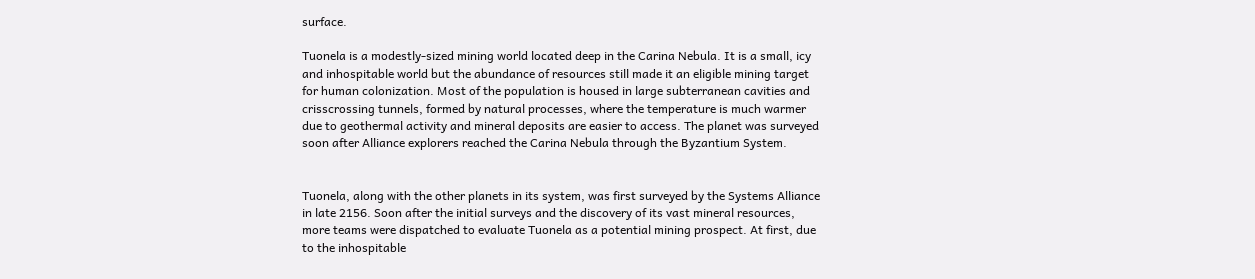surface.

Tuonela is a modestly-sized mining world located deep in the Carina Nebula. It is a small, icy and inhospitable world but the abundance of resources still made it an eligible mining target for human colonization. Most of the population is housed in large subterranean cavities and crisscrossing tunnels, formed by natural processes, where the temperature is much warmer due to geothermal activity and mineral deposits are easier to access. The planet was surveyed soon after Alliance explorers reached the Carina Nebula through the Byzantium System.


Tuonela, along with the other planets in its system, was first surveyed by the Systems Alliance in late 2156. Soon after the initial surveys and the discovery of its vast mineral resources, more teams were dispatched to evaluate Tuonela as a potential mining prospect. At first, due to the inhospitable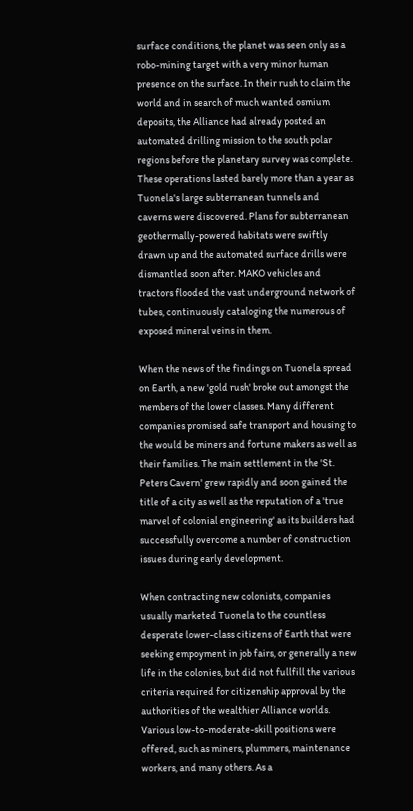surface conditions, the planet was seen only as a robo-mining target with a very minor human presence on the surface. In their rush to claim the world and in search of much wanted osmium deposits, the Alliance had already posted an automated drilling mission to the south polar regions before the planetary survey was complete. These operations lasted barely more than a year as Tuonela's large subterranean tunnels and caverns were discovered. Plans for subterranean geothermally-powered habitats were swiftly drawn up and the automated surface drills were dismantled soon after. MAKO vehicles and tractors flooded the vast underground network of tubes, continuously cataloging the numerous of exposed mineral veins in them.

When the news of the findings on Tuonela spread on Earth, a new 'gold rush' broke out amongst the members of the lower classes. Many different companies promised safe transport and housing to the would be miners and fortune makers as well as their families. The main settlement in the 'St. Peters Cavern' grew rapidly and soon gained the title of a city as well as the reputation of a 'true marvel of colonial engineering' as its builders had successfully overcome a number of construction issues during early development.

When contracting new colonists, companies usually marketed Tuonela to the countless desperate lower-class citizens of Earth that were seeking empoyment in job fairs, or generally a new life in the colonies, but did not fullfill the various criteria required for citizenship approval by the authorities of the wealthier Alliance worlds. Various low-to-moderate-skill positions were offered, such as miners, plummers, maintenance workers, and many others. As a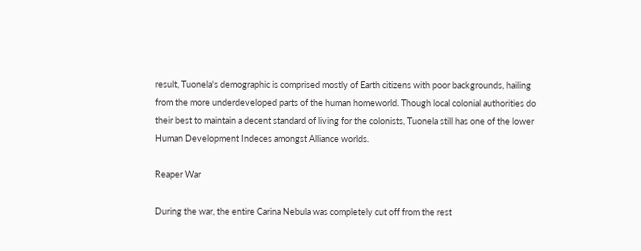result, Tuonela's demographic is comprised mostly of Earth citizens with poor backgrounds, hailing from the more underdeveloped parts of the human homeworld. Though local colonial authorities do their best to maintain a decent standard of living for the colonists, Tuonela still has one of the lower Human Development Indeces amongst Alliance worlds.

Reaper War

During the war, the entire Carina Nebula was completely cut off from the rest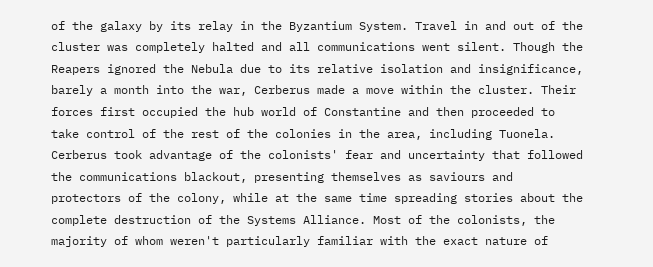of the galaxy by its relay in the Byzantium System. Travel in and out of the cluster was completely halted and all communications went silent. Though the Reapers ignored the Nebula due to its relative isolation and insignificance, barely a month into the war, Cerberus made a move within the cluster. Their forces first occupied the hub world of Constantine and then proceeded to take control of the rest of the colonies in the area, including Tuonela. Cerberus took advantage of the colonists' fear and uncertainty that followed the communications blackout, presenting themselves as saviours and protectors of the colony, while at the same time spreading stories about the complete destruction of the Systems Alliance. Most of the colonists, the majority of whom weren't particularly familiar with the exact nature of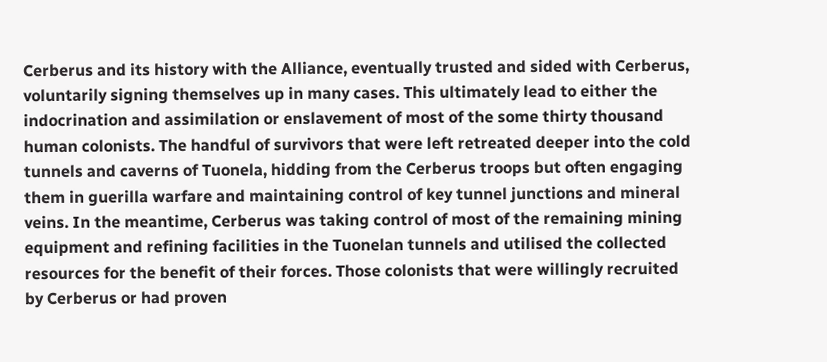Cerberus and its history with the Alliance, eventually trusted and sided with Cerberus, voluntarily signing themselves up in many cases. This ultimately lead to either the indocrination and assimilation or enslavement of most of the some thirty thousand human colonists. The handful of survivors that were left retreated deeper into the cold tunnels and caverns of Tuonela, hidding from the Cerberus troops but often engaging them in guerilla warfare and maintaining control of key tunnel junctions and mineral veins. In the meantime, Cerberus was taking control of most of the remaining mining equipment and refining facilities in the Tuonelan tunnels and utilised the collected resources for the benefit of their forces. Those colonists that were willingly recruited by Cerberus or had proven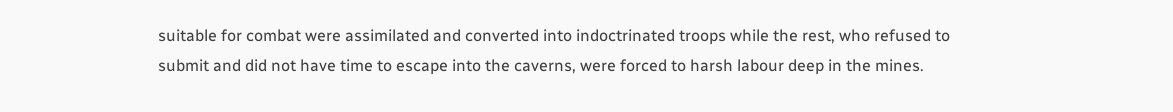suitable for combat were assimilated and converted into indoctrinated troops while the rest, who refused to submit and did not have time to escape into the caverns, were forced to harsh labour deep in the mines.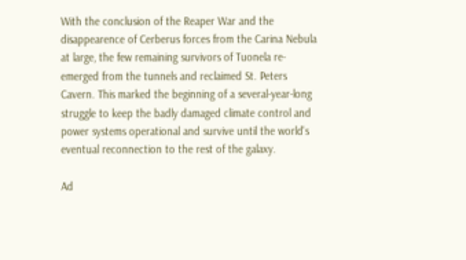With the conclusion of the Reaper War and the disappearence of Cerberus forces from the Carina Nebula at large, the few remaining survivors of Tuonela re-emerged from the tunnels and reclaimed St. Peters Cavern. This marked the beginning of a several-year-long struggle to keep the badly damaged climate control and power systems operational and survive until the world's eventual reconnection to the rest of the galaxy.

Ad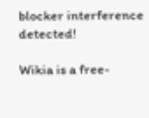blocker interference detected!

Wikia is a free-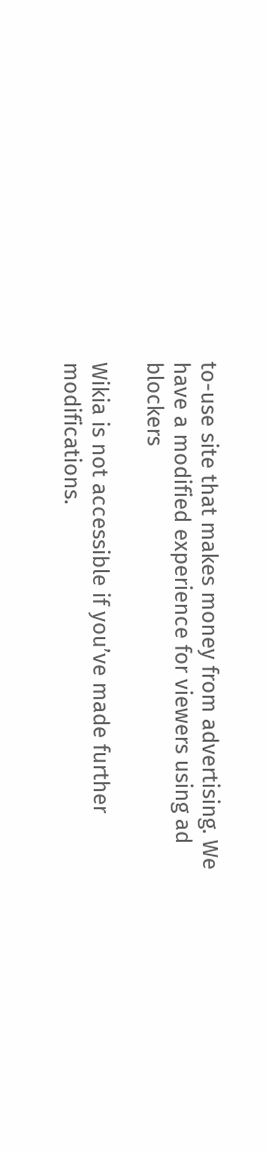to-use site that makes money from advertising. We have a modified experience for viewers using ad blockers

Wikia is not accessible if you’ve made further modifications.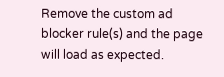Remove the custom ad blocker rule(s) and the page will load as expected.